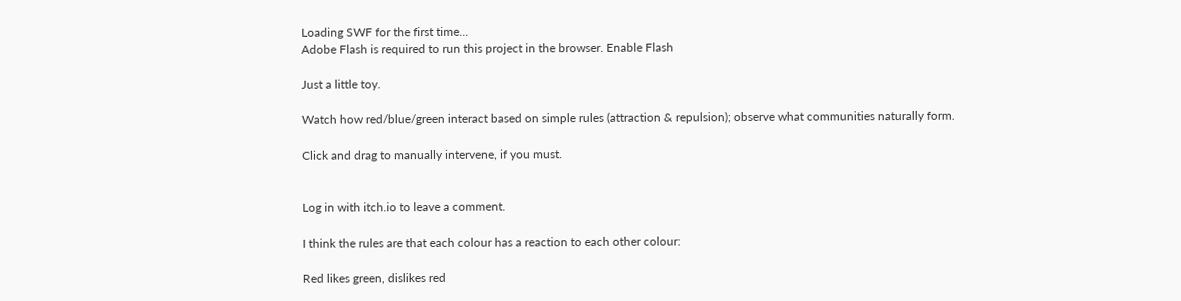Loading SWF for the first time...
Adobe Flash is required to run this project in the browser. Enable Flash

Just a little toy.

Watch how red/blue/green interact based on simple rules (attraction & repulsion); observe what communities naturally form.

Click and drag to manually intervene, if you must.


Log in with itch.io to leave a comment.

I think the rules are that each colour has a reaction to each other colour:

Red likes green, dislikes red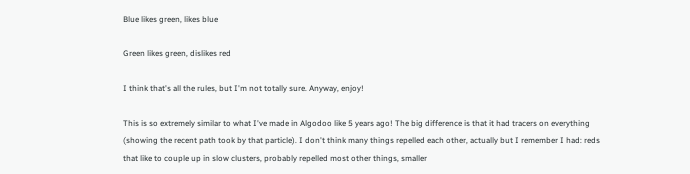Blue likes green, likes blue

Green likes green, dislikes red

I think that's all the rules, but I'm not totally sure. Anyway, enjoy!

This is so extremely similar to what I've made in Algodoo like 5 years ago! The big difference is that it had tracers on everything (showing the recent path took by that particle). I don't think many things repelled each other, actually but I remember I had: reds that like to couple up in slow clusters, probably repelled most other things, smaller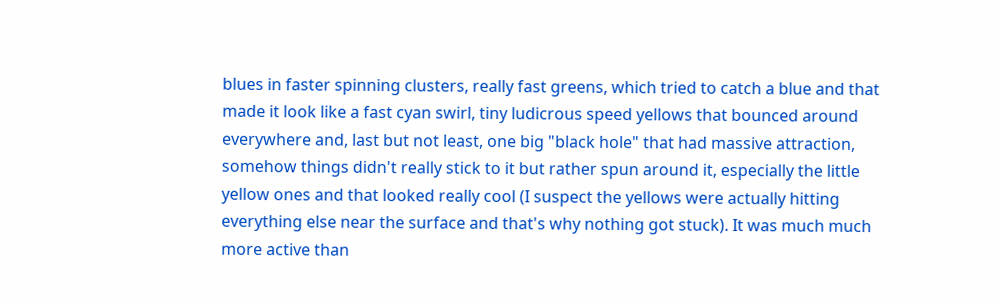blues in faster spinning clusters, really fast greens, which tried to catch a blue and that made it look like a fast cyan swirl, tiny ludicrous speed yellows that bounced around everywhere and, last but not least, one big "black hole" that had massive attraction, somehow things didn't really stick to it but rather spun around it, especially the little yellow ones and that looked really cool (I suspect the yellows were actually hitting everything else near the surface and that's why nothing got stuck). It was much much more active than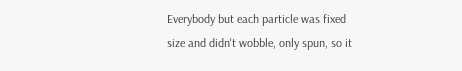Everybody but each particle was fixed size and didn't wobble, only spun, so it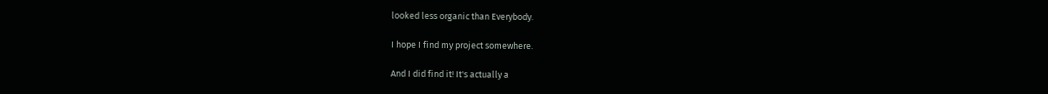looked less organic than Everybody.

I hope I find my project somewhere.

And I did find it! It's actually a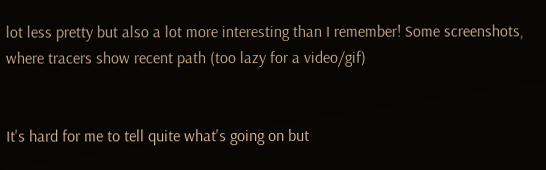lot less pretty but also a lot more interesting than I remember! Some screenshots, where tracers show recent path (too lazy for a video/gif)


It's hard for me to tell quite what's going on but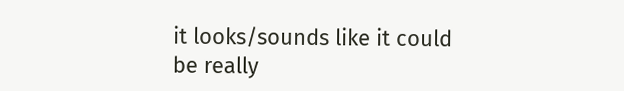it looks/sounds like it could be really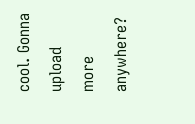cool. Gonna upload more anywhere?